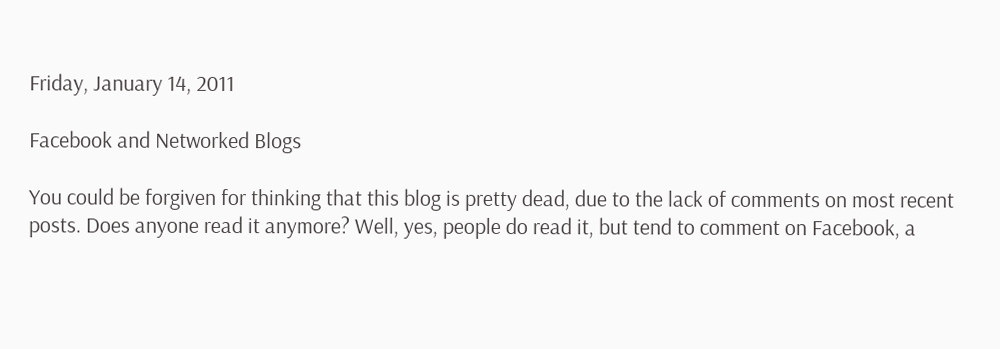Friday, January 14, 2011

Facebook and Networked Blogs

You could be forgiven for thinking that this blog is pretty dead, due to the lack of comments on most recent posts. Does anyone read it anymore? Well, yes, people do read it, but tend to comment on Facebook, a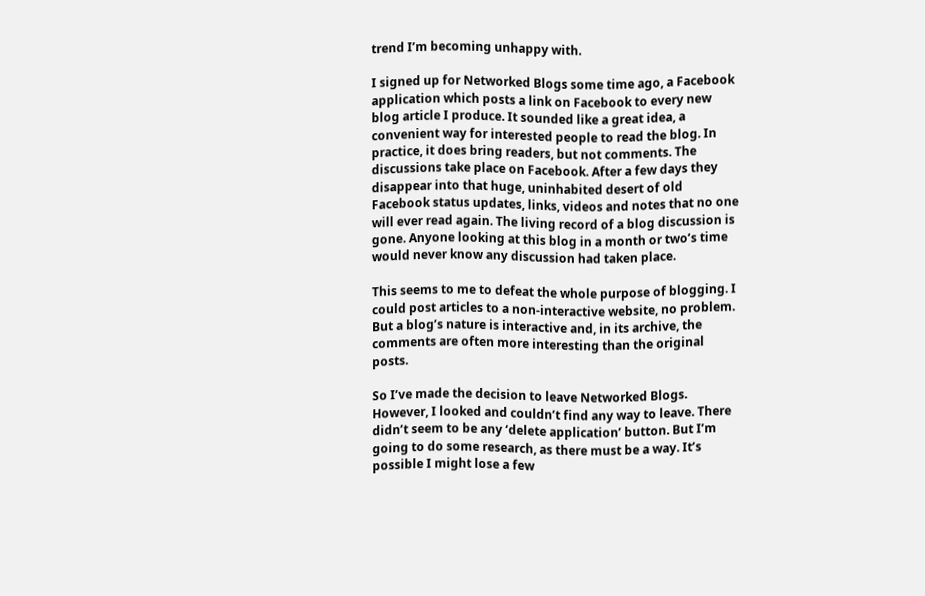trend I’m becoming unhappy with.

I signed up for Networked Blogs some time ago, a Facebook application which posts a link on Facebook to every new blog article I produce. It sounded like a great idea, a convenient way for interested people to read the blog. In practice, it does bring readers, but not comments. The discussions take place on Facebook. After a few days they disappear into that huge, uninhabited desert of old Facebook status updates, links, videos and notes that no one will ever read again. The living record of a blog discussion is gone. Anyone looking at this blog in a month or two’s time would never know any discussion had taken place.

This seems to me to defeat the whole purpose of blogging. I could post articles to a non-interactive website, no problem. But a blog’s nature is interactive and, in its archive, the comments are often more interesting than the original posts.

So I’ve made the decision to leave Networked Blogs. However, I looked and couldn’t find any way to leave. There didn’t seem to be any ‘delete application’ button. But I’m going to do some research, as there must be a way. It’s possible I might lose a few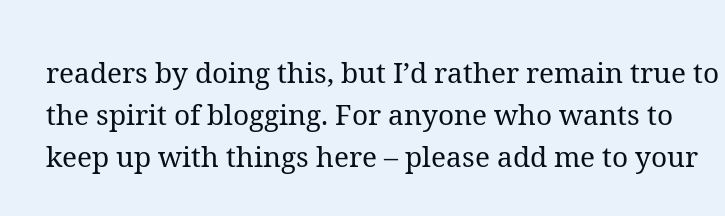readers by doing this, but I’d rather remain true to the spirit of blogging. For anyone who wants to keep up with things here – please add me to your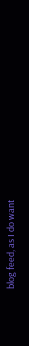blog feed, as I do want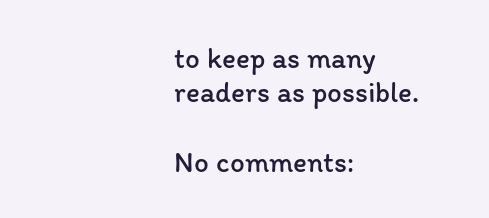to keep as many readers as possible.

No comments: